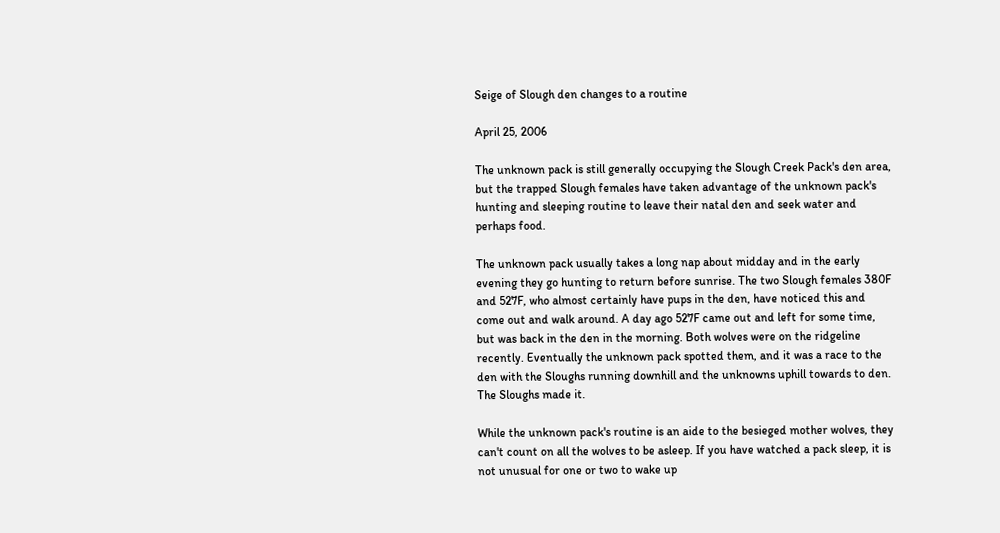Seige of Slough den changes to a routine

April 25, 2006

The unknown pack is still generally occupying the Slough Creek Pack's den area, but the trapped Slough females have taken advantage of the unknown pack's hunting and sleeping routine to leave their natal den and seek water and perhaps food.

The unknown pack usually takes a long nap about midday and in the early evening they go hunting to return before sunrise. The two Slough females 380F and 527F, who almost certainly have pups in the den, have noticed this and come out and walk around. A day ago 527F came out and left for some time, but was back in the den in the morning. Both wolves were on the ridgeline recently. Eventually the unknown pack spotted them, and it was a race to the den with the Sloughs running downhill and the unknowns uphill towards to den. The Sloughs made it.

While the unknown pack's routine is an aide to the besieged mother wolves, they can't count on all the wolves to be asleep. If you have watched a pack sleep, it is not unusual for one or two to wake up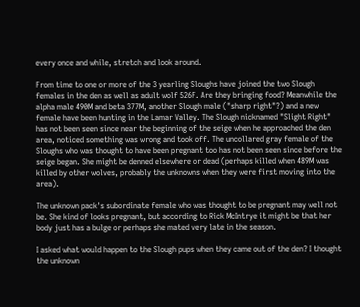every once and while, stretch and look around.

From time to one or more of the 3 yearling Sloughs have joined the two Slough females in the den as well as adult wolf 526F. Are they bringing food? Meanwhile the alpha male 490M and beta 377M, another Slough male ("sharp right"?) and a new female have been hunting in the Lamar Valley. The Slough nicknamed "Slight Right" has not been seen since near the beginning of the seige when he approached the den area, noticed something was wrong and took off. The uncollared gray female of the Sloughs who was thought to have been pregnant too has not been seen since before the seige began. She might be denned elsewhere or dead (perhaps killed when 489M was killed by other wolves, probably the unknowns when they were first moving into the area).

The unknown pack's subordinate female who was thought to be pregnant may well not be. She kind of looks pregnant, but according to Rick McIntrye it might be that her body just has a bulge or perhaps she mated very late in the season.

I asked what would happen to the Slough pups when they came out of the den? I thought the unknown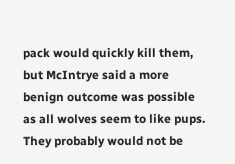pack would quickly kill them, but McIntrye said a more benign outcome was possible as all wolves seem to like pups. They probably would not be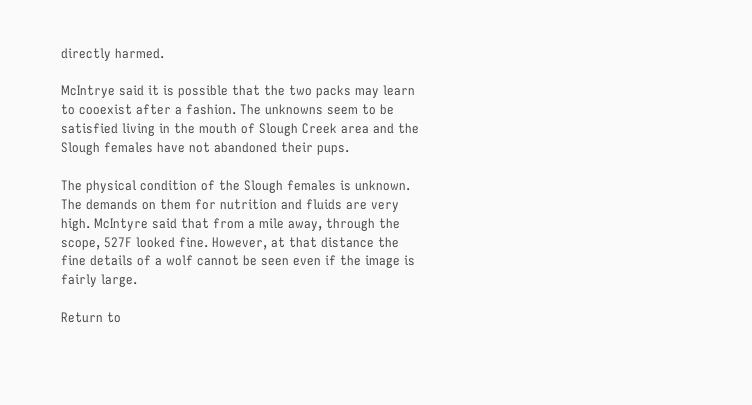directly harmed.

McIntrye said it is possible that the two packs may learn to cooexist after a fashion. The unknowns seem to be satisfied living in the mouth of Slough Creek area and the Slough females have not abandoned their pups.

The physical condition of the Slough females is unknown. The demands on them for nutrition and fluids are very high. McIntyre said that from a mile away, through the scope, 527F looked fine. However, at that distance the fine details of a wolf cannot be seen even if the image is fairly large.

Return to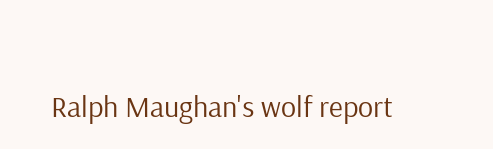Ralph Maughan's wolf report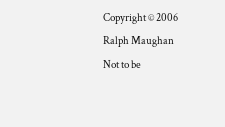Copyright © 2006 Ralph Maughan
Not to be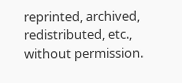reprinted, archived, redistributed, etc., without permission.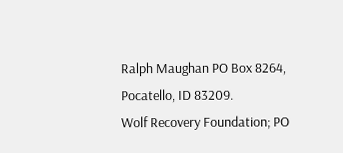Ralph Maughan PO Box 8264, Pocatello, ID 83209.
Wolf Recovery Foundation; PO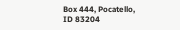Box 444, Pocatello, ID 83204